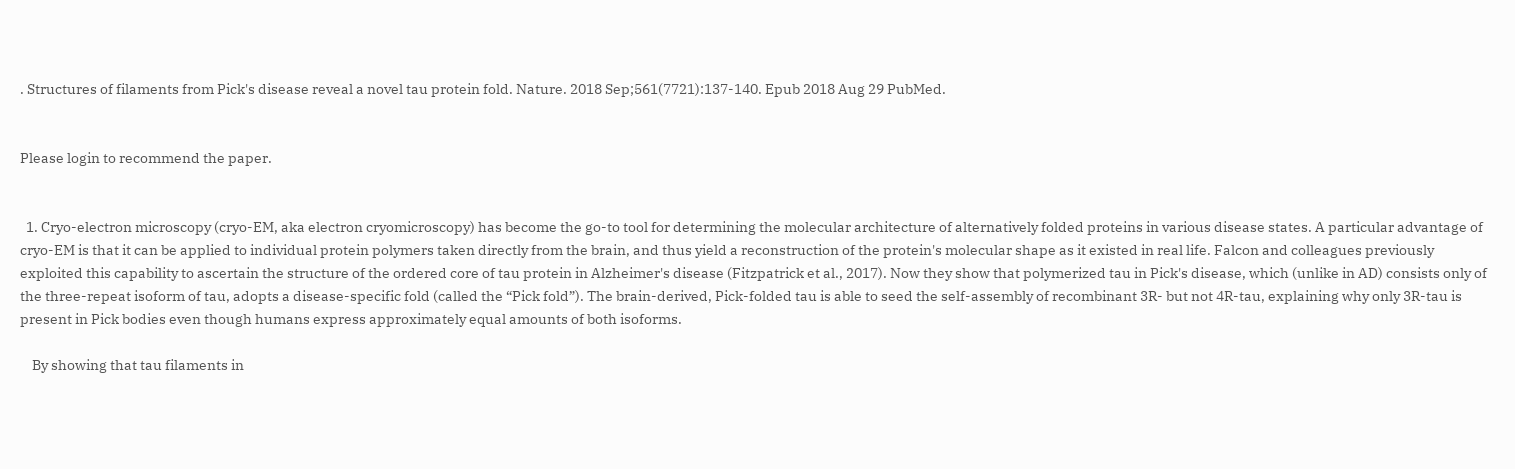. Structures of filaments from Pick's disease reveal a novel tau protein fold. Nature. 2018 Sep;561(7721):137-140. Epub 2018 Aug 29 PubMed.


Please login to recommend the paper.


  1. Cryo-electron microscopy (cryo-EM, aka electron cryomicroscopy) has become the go-to tool for determining the molecular architecture of alternatively folded proteins in various disease states. A particular advantage of cryo-EM is that it can be applied to individual protein polymers taken directly from the brain, and thus yield a reconstruction of the protein's molecular shape as it existed in real life. Falcon and colleagues previously exploited this capability to ascertain the structure of the ordered core of tau protein in Alzheimer's disease (Fitzpatrick et al., 2017). Now they show that polymerized tau in Pick's disease, which (unlike in AD) consists only of the three-repeat isoform of tau, adopts a disease-specific fold (called the “Pick fold”). The brain-derived, Pick-folded tau is able to seed the self-assembly of recombinant 3R- but not 4R-tau, explaining why only 3R-tau is present in Pick bodies even though humans express approximately equal amounts of both isoforms.

    By showing that tau filaments in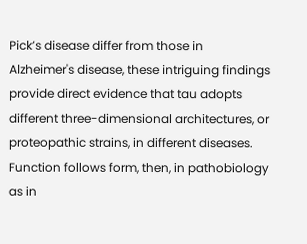Pick’s disease differ from those in Alzheimer's disease, these intriguing findings provide direct evidence that tau adopts different three-dimensional architectures, or proteopathic strains, in different diseases. Function follows form, then, in pathobiology as in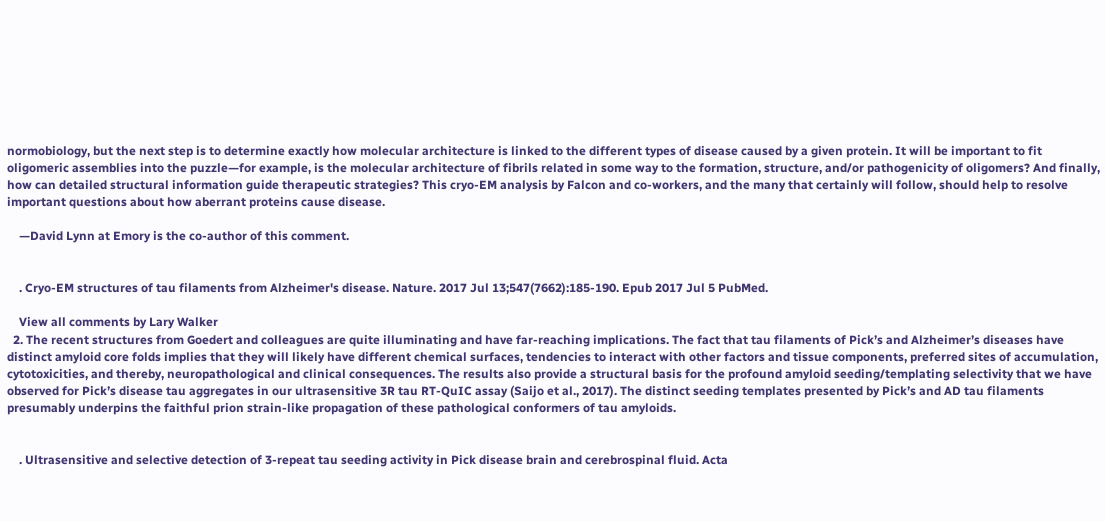normobiology, but the next step is to determine exactly how molecular architecture is linked to the different types of disease caused by a given protein. It will be important to fit oligomeric assemblies into the puzzle—for example, is the molecular architecture of fibrils related in some way to the formation, structure, and/or pathogenicity of oligomers? And finally, how can detailed structural information guide therapeutic strategies? This cryo-EM analysis by Falcon and co-workers, and the many that certainly will follow, should help to resolve important questions about how aberrant proteins cause disease.

    —David Lynn at Emory is the co-author of this comment.


    . Cryo-EM structures of tau filaments from Alzheimer's disease. Nature. 2017 Jul 13;547(7662):185-190. Epub 2017 Jul 5 PubMed.

    View all comments by Lary Walker
  2. The recent structures from Goedert and colleagues are quite illuminating and have far-reaching implications. The fact that tau filaments of Pick’s and Alzheimer’s diseases have distinct amyloid core folds implies that they will likely have different chemical surfaces, tendencies to interact with other factors and tissue components, preferred sites of accumulation, cytotoxicities, and thereby, neuropathological and clinical consequences. The results also provide a structural basis for the profound amyloid seeding/templating selectivity that we have observed for Pick’s disease tau aggregates in our ultrasensitive 3R tau RT-QuIC assay (Saijo et al., 2017). The distinct seeding templates presented by Pick’s and AD tau filaments presumably underpins the faithful prion strain-like propagation of these pathological conformers of tau amyloids.


    . Ultrasensitive and selective detection of 3-repeat tau seeding activity in Pick disease brain and cerebrospinal fluid. Acta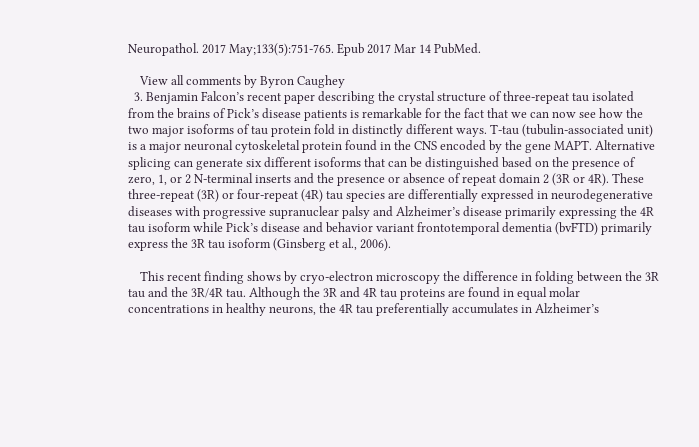Neuropathol. 2017 May;133(5):751-765. Epub 2017 Mar 14 PubMed.

    View all comments by Byron Caughey
  3. Benjamin Falcon’s recent paper describing the crystal structure of three-repeat tau isolated from the brains of Pick’s disease patients is remarkable for the fact that we can now see how the two major isoforms of tau protein fold in distinctly different ways. T-tau (tubulin-associated unit) is a major neuronal cytoskeletal protein found in the CNS encoded by the gene MAPT. Alternative splicing can generate six different isoforms that can be distinguished based on the presence of zero, 1, or 2 N-terminal inserts and the presence or absence of repeat domain 2 (3R or 4R). These three-repeat (3R) or four-repeat (4R) tau species are differentially expressed in neurodegenerative diseases with progressive supranuclear palsy and Alzheimer’s disease primarily expressing the 4R tau isoform while Pick’s disease and behavior variant frontotemporal dementia (bvFTD) primarily express the 3R tau isoform (Ginsberg et al., 2006).

    This recent finding shows by cryo-electron microscopy the difference in folding between the 3R tau and the 3R/4R tau. Although the 3R and 4R tau proteins are found in equal molar concentrations in healthy neurons, the 4R tau preferentially accumulates in Alzheimer’s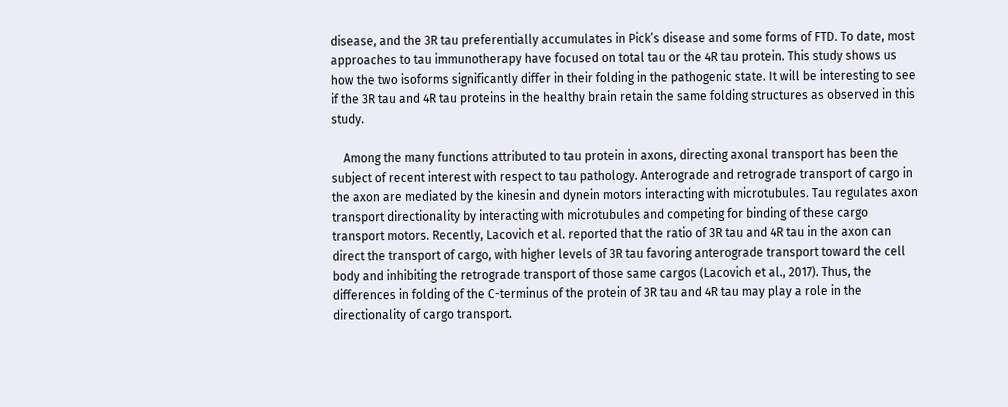disease, and the 3R tau preferentially accumulates in Pick’s disease and some forms of FTD. To date, most approaches to tau immunotherapy have focused on total tau or the 4R tau protein. This study shows us how the two isoforms significantly differ in their folding in the pathogenic state. It will be interesting to see if the 3R tau and 4R tau proteins in the healthy brain retain the same folding structures as observed in this study.

    Among the many functions attributed to tau protein in axons, directing axonal transport has been the subject of recent interest with respect to tau pathology. Anterograde and retrograde transport of cargo in the axon are mediated by the kinesin and dynein motors interacting with microtubules. Tau regulates axon transport directionality by interacting with microtubules and competing for binding of these cargo transport motors. Recently, Lacovich et al. reported that the ratio of 3R tau and 4R tau in the axon can direct the transport of cargo, with higher levels of 3R tau favoring anterograde transport toward the cell body and inhibiting the retrograde transport of those same cargos (Lacovich et al., 2017). Thus, the differences in folding of the C-terminus of the protein of 3R tau and 4R tau may play a role in the directionality of cargo transport.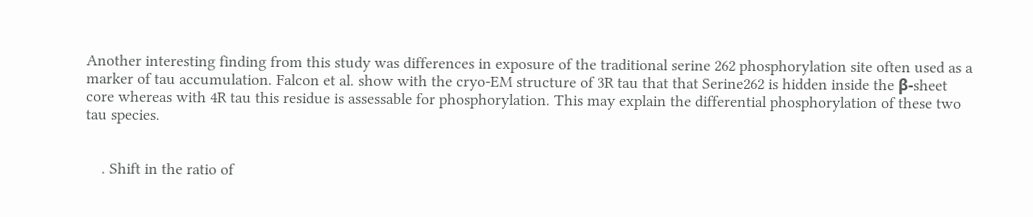Another interesting finding from this study was differences in exposure of the traditional serine 262 phosphorylation site often used as a marker of tau accumulation. Falcon et al. show with the cryo-EM structure of 3R tau that that Serine262 is hidden inside the β-sheet core whereas with 4R tau this residue is assessable for phosphorylation. This may explain the differential phosphorylation of these two tau species.


    . Shift in the ratio of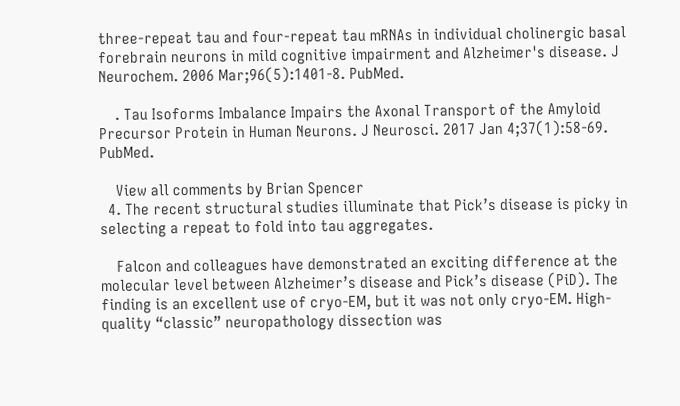three-repeat tau and four-repeat tau mRNAs in individual cholinergic basal forebrain neurons in mild cognitive impairment and Alzheimer's disease. J Neurochem. 2006 Mar;96(5):1401-8. PubMed.

    . Tau Isoforms Imbalance Impairs the Axonal Transport of the Amyloid Precursor Protein in Human Neurons. J Neurosci. 2017 Jan 4;37(1):58-69. PubMed.

    View all comments by Brian Spencer
  4. The recent structural studies illuminate that Pick’s disease is picky in selecting a repeat to fold into tau aggregates.

    Falcon and colleagues have demonstrated an exciting difference at the molecular level between Alzheimer’s disease and Pick’s disease (PiD). The finding is an excellent use of cryo-EM, but it was not only cryo-EM. High-quality “classic” neuropathology dissection was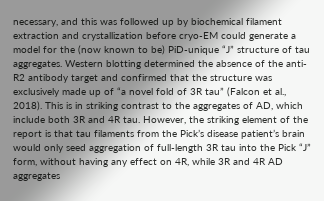necessary, and this was followed up by biochemical filament extraction and crystallization before cryo-EM could generate a model for the (now known to be) PiD-unique “J” structure of tau aggregates. Western blotting determined the absence of the anti-R2 antibody target and confirmed that the structure was exclusively made up of “a novel fold of 3R tau” (Falcon et al., 2018). This is in striking contrast to the aggregates of AD, which include both 3R and 4R tau. However, the striking element of the report is that tau filaments from the Pick’s disease patient’s brain would only seed aggregation of full-length 3R tau into the Pick “J” form, without having any effect on 4R, while 3R and 4R AD aggregates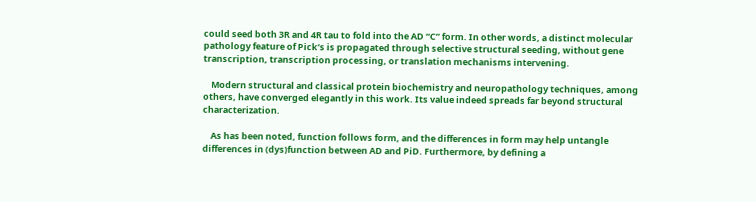could seed both 3R and 4R tau to fold into the AD “C” form. In other words, a distinct molecular pathology feature of Pick’s is propagated through selective structural seeding, without gene transcription, transcription processing, or translation mechanisms intervening.

    Modern structural and classical protein biochemistry and neuropathology techniques, among others, have converged elegantly in this work. Its value indeed spreads far beyond structural characterization.

    As has been noted, function follows form, and the differences in form may help untangle differences in (dys)function between AD and PiD. Furthermore, by defining a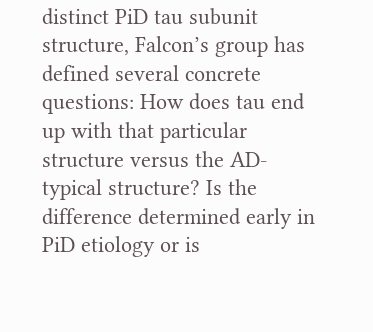distinct PiD tau subunit structure, Falcon’s group has defined several concrete questions: How does tau end up with that particular structure versus the AD-typical structure? Is the difference determined early in PiD etiology or is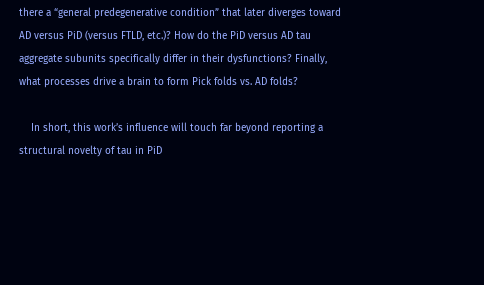there a “general predegenerative condition” that later diverges toward AD versus PiD (versus FTLD, etc.)? How do the PiD versus AD tau aggregate subunits specifically differ in their dysfunctions? Finally, what processes drive a brain to form Pick folds vs. AD folds?

    In short, this work’s influence will touch far beyond reporting a structural novelty of tau in PiD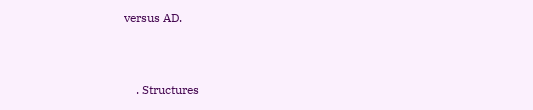versus AD.


    . Structures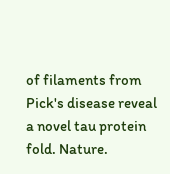of filaments from Pick's disease reveal a novel tau protein fold. Nature.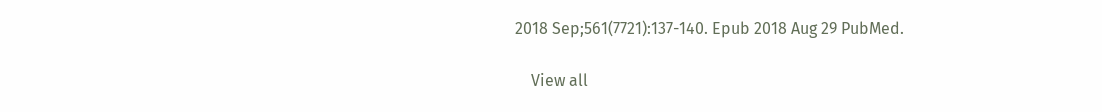2018 Sep;561(7721):137-140. Epub 2018 Aug 29 PubMed.

    View all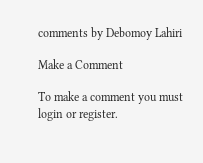comments by Debomoy Lahiri

Make a Comment

To make a comment you must login or register.